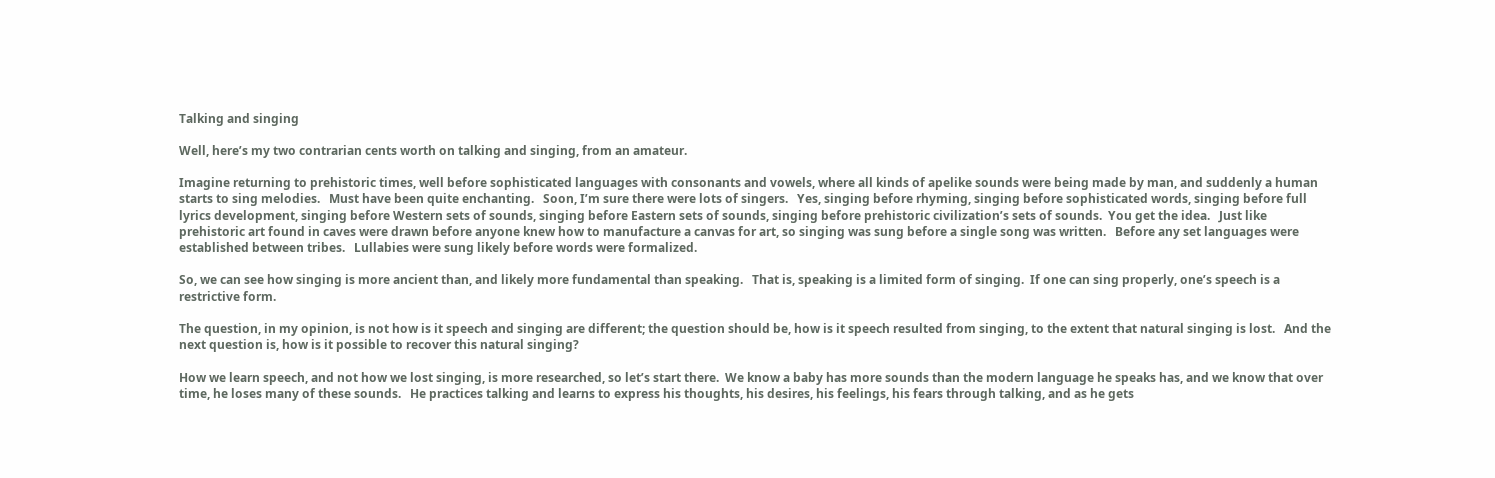Talking and singing

Well, here’s my two contrarian cents worth on talking and singing, from an amateur.

Imagine returning to prehistoric times, well before sophisticated languages with consonants and vowels, where all kinds of apelike sounds were being made by man, and suddenly a human starts to sing melodies.   Must have been quite enchanting.   Soon, I’m sure there were lots of singers.   Yes, singing before rhyming, singing before sophisticated words, singing before full lyrics development, singing before Western sets of sounds, singing before Eastern sets of sounds, singing before prehistoric civilization’s sets of sounds.  You get the idea.   Just like prehistoric art found in caves were drawn before anyone knew how to manufacture a canvas for art, so singing was sung before a single song was written.   Before any set languages were established between tribes.   Lullabies were sung likely before words were formalized.

So, we can see how singing is more ancient than, and likely more fundamental than speaking.   That is, speaking is a limited form of singing.  If one can sing properly, one’s speech is a restrictive form.

The question, in my opinion, is not how is it speech and singing are different; the question should be, how is it speech resulted from singing, to the extent that natural singing is lost.   And the next question is, how is it possible to recover this natural singing?

How we learn speech, and not how we lost singing, is more researched, so let’s start there.  We know a baby has more sounds than the modern language he speaks has, and we know that over time, he loses many of these sounds.   He practices talking and learns to express his thoughts, his desires, his feelings, his fears through talking, and as he gets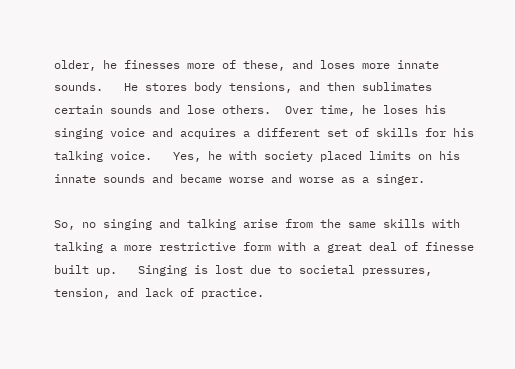older, he finesses more of these, and loses more innate sounds.   He stores body tensions, and then sublimates certain sounds and lose others.  Over time, he loses his singing voice and acquires a different set of skills for his talking voice.   Yes, he with society placed limits on his innate sounds and became worse and worse as a singer.

So, no singing and talking arise from the same skills with talking a more restrictive form with a great deal of finesse built up.   Singing is lost due to societal pressures, tension, and lack of practice.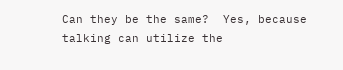Can they be the same?  Yes, because talking can utilize the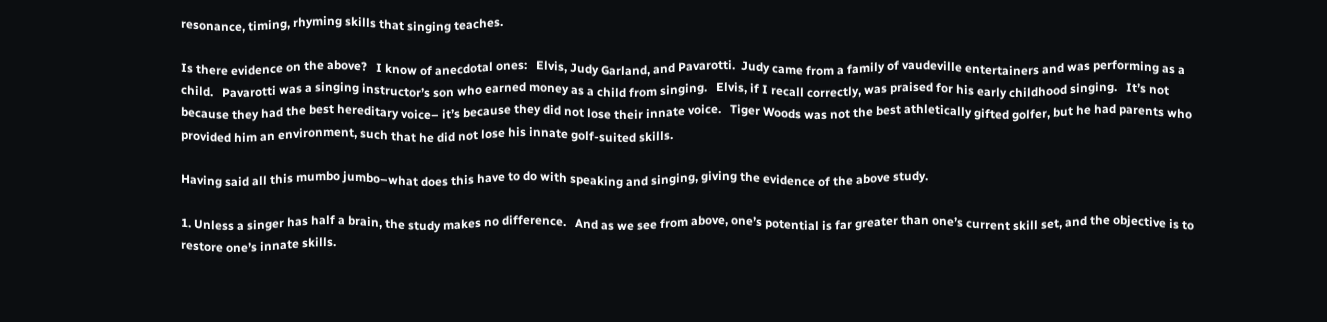resonance, timing, rhyming skills that singing teaches.

Is there evidence on the above?   I know of anecdotal ones:   Elvis, Judy Garland, and Pavarotti.  Judy came from a family of vaudeville entertainers and was performing as a child.   Pavarotti was a singing instructor’s son who earned money as a child from singing.   Elvis, if I recall correctly, was praised for his early childhood singing.   It’s not because they had the best hereditary voice– it’s because they did not lose their innate voice.   Tiger Woods was not the best athletically gifted golfer, but he had parents who provided him an environment, such that he did not lose his innate golf-suited skills.

Having said all this mumbo jumbo–what does this have to do with speaking and singing, giving the evidence of the above study.

1. Unless a singer has half a brain, the study makes no difference.   And as we see from above, one’s potential is far greater than one’s current skill set, and the objective is to restore one’s innate skills.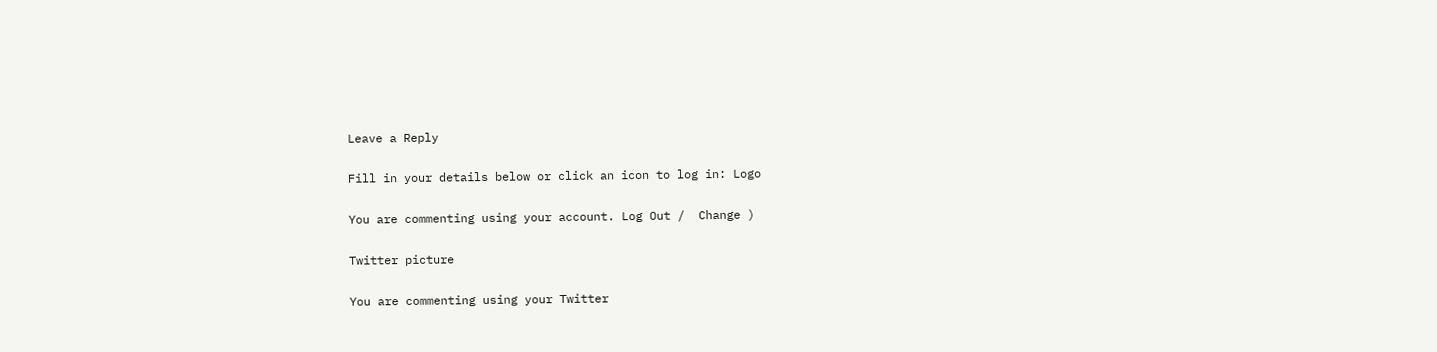Leave a Reply

Fill in your details below or click an icon to log in: Logo

You are commenting using your account. Log Out /  Change )

Twitter picture

You are commenting using your Twitter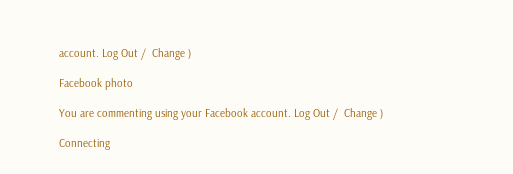account. Log Out /  Change )

Facebook photo

You are commenting using your Facebook account. Log Out /  Change )

Connecting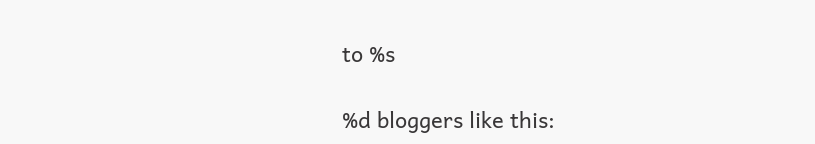to %s

%d bloggers like this: